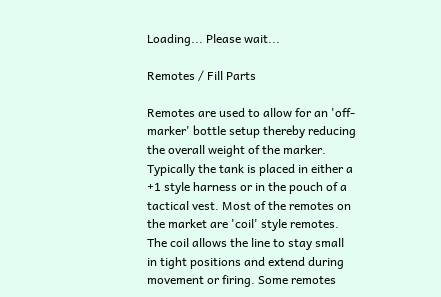Loading... Please wait...

Remotes / Fill Parts

Remotes are used to allow for an 'off-marker' bottle setup thereby reducing the overall weight of the marker. Typically the tank is placed in either a +1 style harness or in the pouch of a tactical vest. Most of the remotes on the market are 'coil' style remotes. The coil allows the line to stay small in tight positions and extend during movement or firing. Some remotes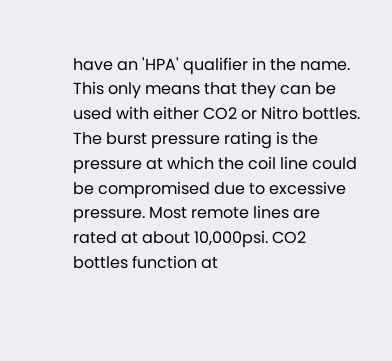have an 'HPA' qualifier in the name. This only means that they can be used with either CO2 or Nitro bottles. The burst pressure rating is the pressure at which the coil line could be compromised due to excessive pressure. Most remote lines are rated at about 10,000psi. CO2 bottles function at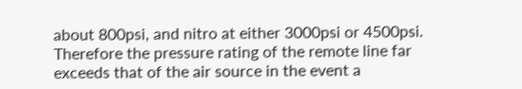about 800psi, and nitro at either 3000psi or 4500psi. Therefore the pressure rating of the remote line far exceeds that of the air source in the event a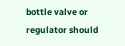bottle valve or regulator should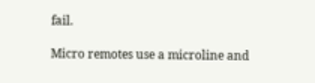fail.

Micro remotes use a microline and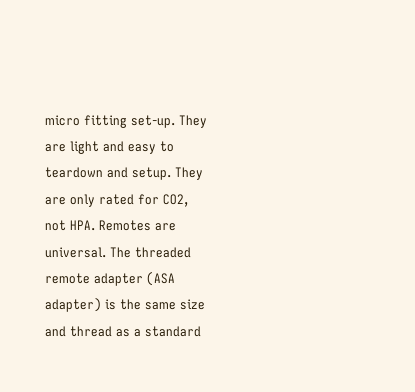micro fitting set-up. They are light and easy to teardown and setup. They are only rated for CO2, not HPA. Remotes are universal. The threaded remote adapter (ASA adapter) is the same size and thread as a standard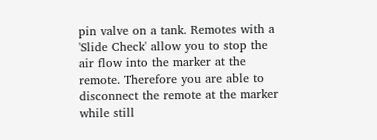pin valve on a tank. Remotes with a 'Slide Check' allow you to stop the air flow into the marker at the remote. Therefore you are able to disconnect the remote at the marker while still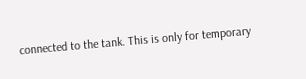connected to the tank. This is only for temporary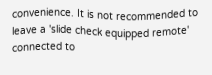convenience. It is not recommended to leave a 'slide check equipped remote' connected to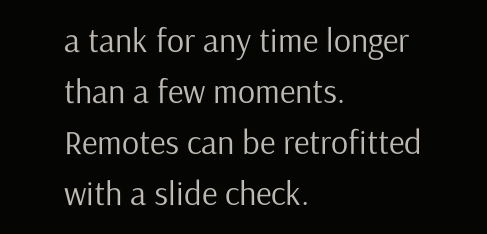a tank for any time longer than a few moments. Remotes can be retrofitted with a slide check.